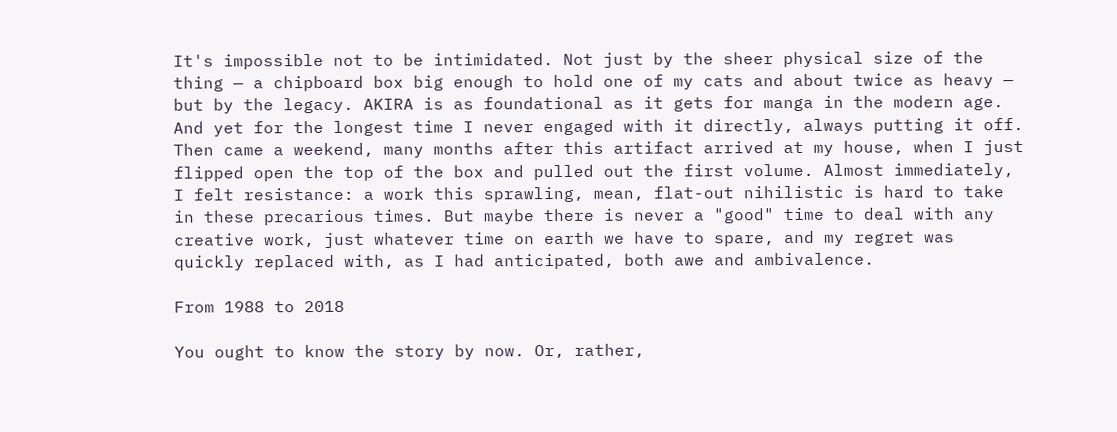It's impossible not to be intimidated. Not just by the sheer physical size of the thing — a chipboard box big enough to hold one of my cats and about twice as heavy — but by the legacy. AKIRA is as foundational as it gets for manga in the modern age. And yet for the longest time I never engaged with it directly, always putting it off. Then came a weekend, many months after this artifact arrived at my house, when I just flipped open the top of the box and pulled out the first volume. Almost immediately, I felt resistance: a work this sprawling, mean, flat-out nihilistic is hard to take in these precarious times. But maybe there is never a "good" time to deal with any creative work, just whatever time on earth we have to spare, and my regret was quickly replaced with, as I had anticipated, both awe and ambivalence.

From 1988 to 2018

You ought to know the story by now. Or, rather,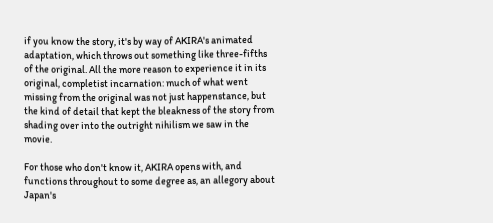if you know the story, it's by way of AKIRA's animated adaptation, which throws out something like three-fifths of the original. All the more reason to experience it in its original, completist incarnation: much of what went missing from the original was not just happenstance, but the kind of detail that kept the bleakness of the story from shading over into the outright nihilism we saw in the movie.

For those who don't know it, AKIRA opens with, and functions throughout to some degree as, an allegory about Japan's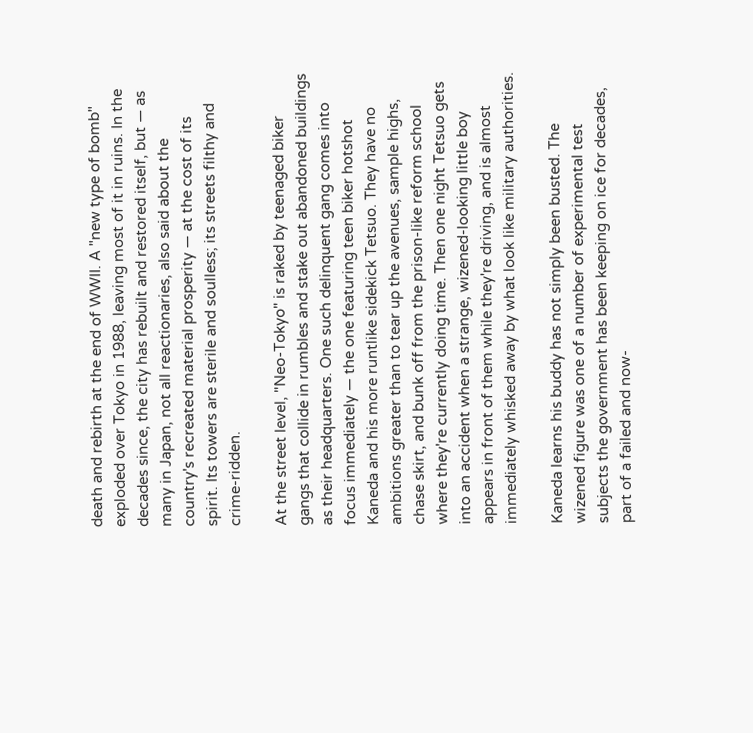death and rebirth at the end of WWII. A "new type of bomb" exploded over Tokyo in 1988, leaving most of it in ruins. In the decades since, the city has rebuilt and restored itself, but — as many in Japan, not all reactionaries, also said about the country's recreated material prosperity — at the cost of its spirit. Its towers are sterile and soulless; its streets filthy and crime-ridden.

At the street level, "Neo-Tokyo" is raked by teenaged biker gangs that collide in rumbles and stake out abandoned buildings as their headquarters. One such delinquent gang comes into focus immediately — the one featuring teen biker hotshot Kaneda and his more runtlike sidekick Tetsuo. They have no ambitions greater than to tear up the avenues, sample highs, chase skirt, and bunk off from the prison-like reform school where they're currently doing time. Then one night Tetsuo gets into an accident when a strange, wizened-looking little boy appears in front of them while they're driving, and is almost immediately whisked away by what look like military authorities.

Kaneda learns his buddy has not simply been busted. The wizened figure was one of a number of experimental test subjects the government has been keeping on ice for decades, part of a failed and now-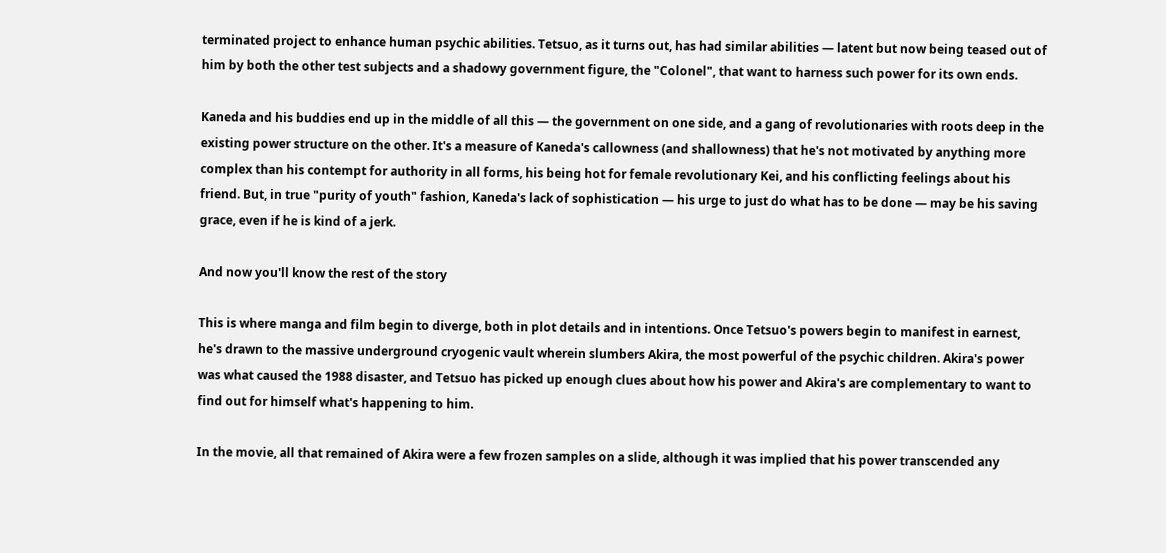terminated project to enhance human psychic abilities. Tetsuo, as it turns out, has had similar abilities — latent but now being teased out of him by both the other test subjects and a shadowy government figure, the "Colonel", that want to harness such power for its own ends.

Kaneda and his buddies end up in the middle of all this — the government on one side, and a gang of revolutionaries with roots deep in the existing power structure on the other. It's a measure of Kaneda's callowness (and shallowness) that he's not motivated by anything more complex than his contempt for authority in all forms, his being hot for female revolutionary Kei, and his conflicting feelings about his friend. But, in true "purity of youth" fashion, Kaneda's lack of sophistication — his urge to just do what has to be done — may be his saving grace, even if he is kind of a jerk.

And now you'll know the rest of the story

This is where manga and film begin to diverge, both in plot details and in intentions. Once Tetsuo's powers begin to manifest in earnest, he's drawn to the massive underground cryogenic vault wherein slumbers Akira, the most powerful of the psychic children. Akira's power was what caused the 1988 disaster, and Tetsuo has picked up enough clues about how his power and Akira's are complementary to want to find out for himself what's happening to him.

In the movie, all that remained of Akira were a few frozen samples on a slide, although it was implied that his power transcended any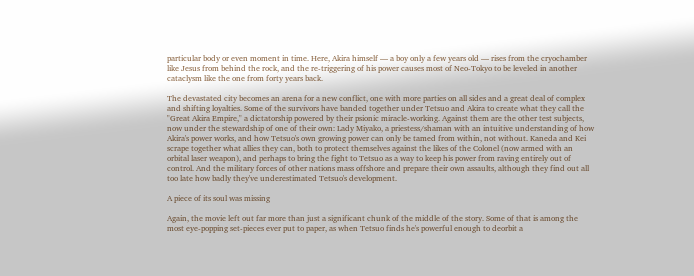particular body or even moment in time. Here, Akira himself — a boy only a few years old — rises from the cryochamber like Jesus from behind the rock, and the re-triggering of his power causes most of Neo-Tokyo to be leveled in another cataclysm like the one from forty years back.

The devastated city becomes an arena for a new conflict, one with more parties on all sides and a great deal of complex and shifting loyalties. Some of the survivors have banded together under Tetsuo and Akira to create what they call the "Great Akira Empire," a dictatorship powered by their psionic miracle-working. Against them are the other test subjects, now under the stewardship of one of their own: Lady Miyako, a priestess/shaman with an intuitive understanding of how Akira's power works, and how Tetsuo's own growing power can only be tamed from within, not without. Kaneda and Kei scrape together what allies they can, both to protect themselves against the likes of the Colonel (now armed with an orbital laser weapon), and perhaps to bring the fight to Tetsuo as a way to keep his power from raving entirely out of control. And the military forces of other nations mass offshore and prepare their own assaults, although they find out all too late how badly they've underestimated Tetsuo's development.

A piece of its soul was missing

Again, the movie left out far more than just a significant chunk of the middle of the story. Some of that is among the most eye-popping set-pieces ever put to paper, as when Tetsuo finds he's powerful enough to deorbit a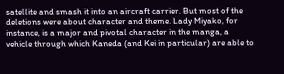satellite and smash it into an aircraft carrier. But most of the deletions were about character and theme. Lady Miyako, for instance, is a major and pivotal character in the manga, a vehicle through which Kaneda (and Kei in particular) are able to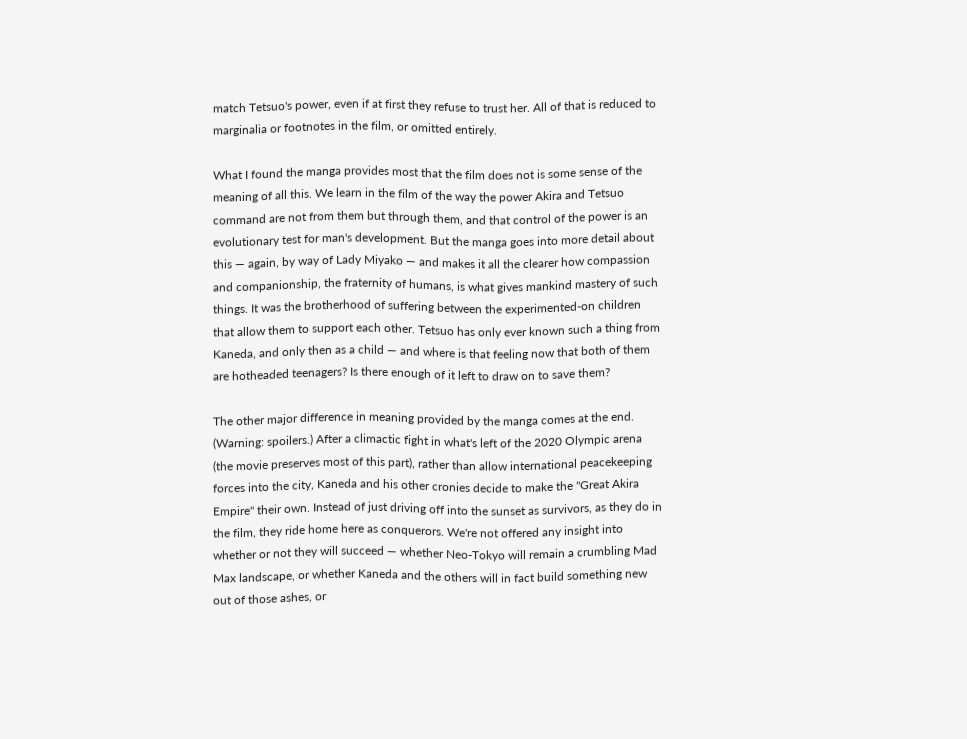match Tetsuo's power, even if at first they refuse to trust her. All of that is reduced to marginalia or footnotes in the film, or omitted entirely.

What I found the manga provides most that the film does not is some sense of the meaning of all this. We learn in the film of the way the power Akira and Tetsuo command are not from them but through them, and that control of the power is an evolutionary test for man's development. But the manga goes into more detail about this — again, by way of Lady Miyako — and makes it all the clearer how compassion and companionship, the fraternity of humans, is what gives mankind mastery of such things. It was the brotherhood of suffering between the experimented-on children that allow them to support each other. Tetsuo has only ever known such a thing from Kaneda, and only then as a child — and where is that feeling now that both of them are hotheaded teenagers? Is there enough of it left to draw on to save them?

The other major difference in meaning provided by the manga comes at the end. (Warning: spoilers.) After a climactic fight in what's left of the 2020 Olympic arena (the movie preserves most of this part), rather than allow international peacekeeping forces into the city, Kaneda and his other cronies decide to make the "Great Akira Empire" their own. Instead of just driving off into the sunset as survivors, as they do in the film, they ride home here as conquerors. We're not offered any insight into whether or not they will succeed — whether Neo-Tokyo will remain a crumbling Mad Max landscape, or whether Kaneda and the others will in fact build something new out of those ashes, or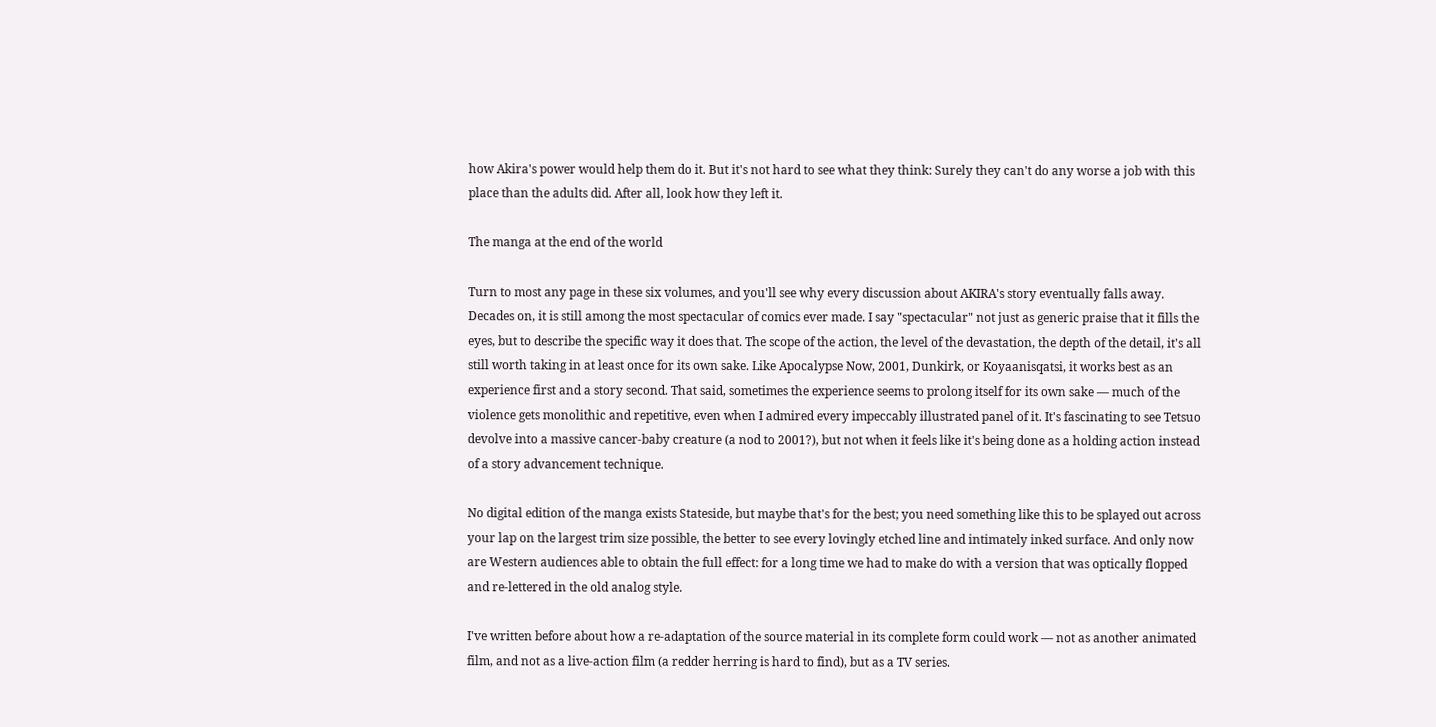how Akira's power would help them do it. But it's not hard to see what they think: Surely they can't do any worse a job with this place than the adults did. After all, look how they left it.

The manga at the end of the world

Turn to most any page in these six volumes, and you'll see why every discussion about AKIRA's story eventually falls away. Decades on, it is still among the most spectacular of comics ever made. I say "spectacular" not just as generic praise that it fills the eyes, but to describe the specific way it does that. The scope of the action, the level of the devastation, the depth of the detail, it's all still worth taking in at least once for its own sake. Like Apocalypse Now, 2001, Dunkirk, or Koyaanisqatsi, it works best as an experience first and a story second. That said, sometimes the experience seems to prolong itself for its own sake — much of the violence gets monolithic and repetitive, even when I admired every impeccably illustrated panel of it. It's fascinating to see Tetsuo devolve into a massive cancer-baby creature (a nod to 2001?), but not when it feels like it's being done as a holding action instead of a story advancement technique.

No digital edition of the manga exists Stateside, but maybe that's for the best; you need something like this to be splayed out across your lap on the largest trim size possible, the better to see every lovingly etched line and intimately inked surface. And only now are Western audiences able to obtain the full effect: for a long time we had to make do with a version that was optically flopped and re-lettered in the old analog style.

I've written before about how a re-adaptation of the source material in its complete form could work — not as another animated film, and not as a live-action film (a redder herring is hard to find), but as a TV series.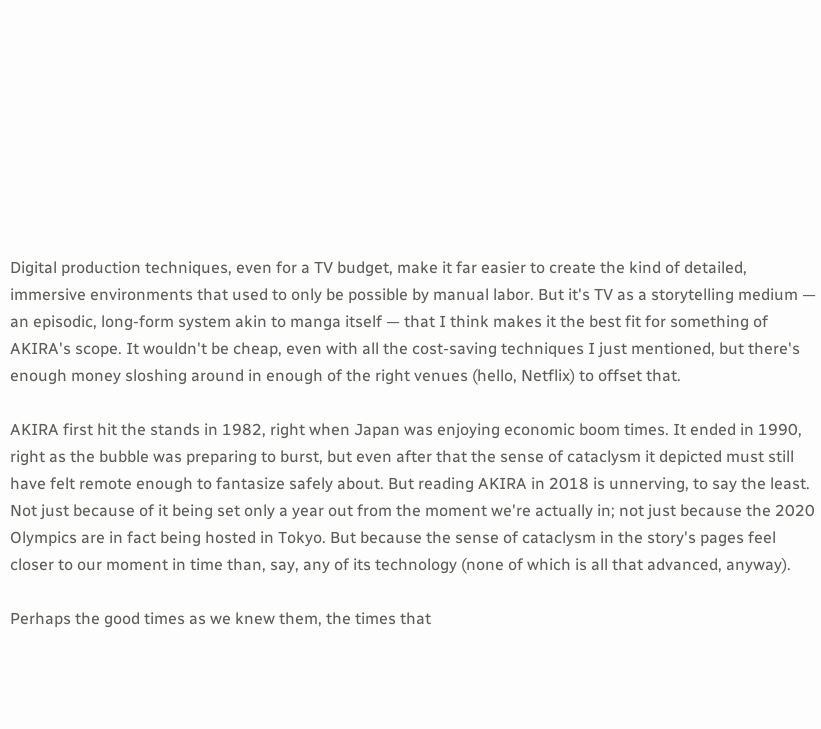Digital production techniques, even for a TV budget, make it far easier to create the kind of detailed, immersive environments that used to only be possible by manual labor. But it's TV as a storytelling medium — an episodic, long-form system akin to manga itself — that I think makes it the best fit for something of AKIRA's scope. It wouldn't be cheap, even with all the cost-saving techniques I just mentioned, but there's enough money sloshing around in enough of the right venues (hello, Netflix) to offset that.

AKIRA first hit the stands in 1982, right when Japan was enjoying economic boom times. It ended in 1990, right as the bubble was preparing to burst, but even after that the sense of cataclysm it depicted must still have felt remote enough to fantasize safely about. But reading AKIRA in 2018 is unnerving, to say the least. Not just because of it being set only a year out from the moment we're actually in; not just because the 2020 Olympics are in fact being hosted in Tokyo. But because the sense of cataclysm in the story's pages feel closer to our moment in time than, say, any of its technology (none of which is all that advanced, anyway).

Perhaps the good times as we knew them, the times that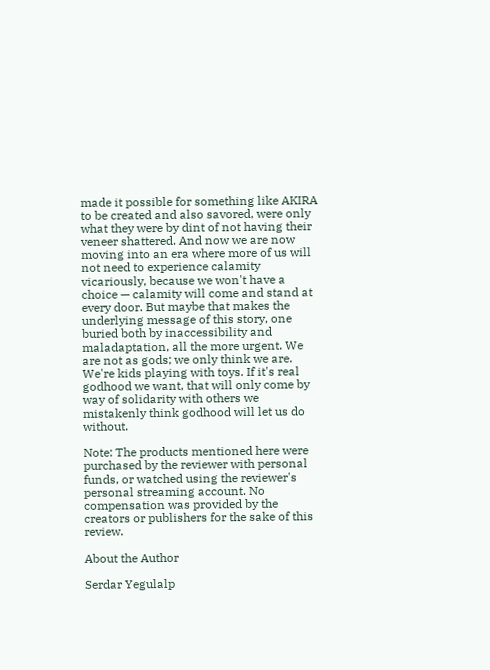made it possible for something like AKIRA to be created and also savored, were only what they were by dint of not having their veneer shattered. And now we are now moving into an era where more of us will not need to experience calamity vicariously, because we won't have a choice — calamity will come and stand at every door. But maybe that makes the underlying message of this story, one buried both by inaccessibility and maladaptation, all the more urgent. We are not as gods; we only think we are. We're kids playing with toys. If it's real godhood we want, that will only come by way of solidarity with others we mistakenly think godhood will let us do without.

Note: The products mentioned here were purchased by the reviewer with personal funds, or watched using the reviewer's personal streaming account. No compensation was provided by the creators or publishers for the sake of this review.

About the Author

Serdar Yegulalp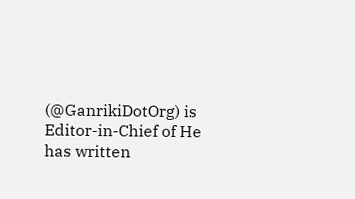(@GanrikiDotOrg) is Editor-in-Chief of He has written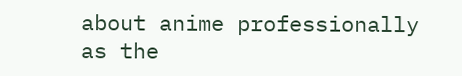about anime professionally as the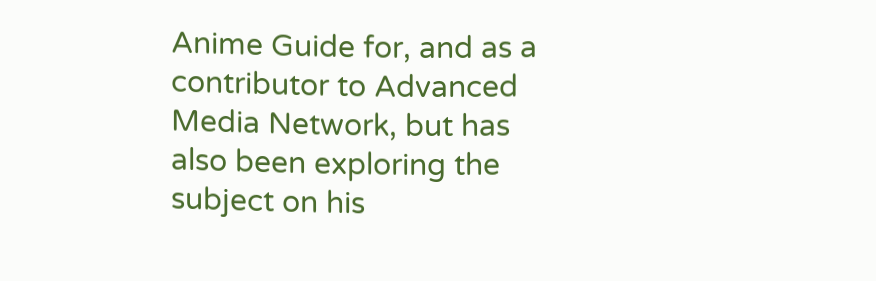Anime Guide for, and as a contributor to Advanced Media Network, but has also been exploring the subject on his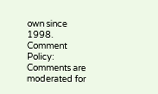own since 1998.
Comment Policy: Comments are moderated for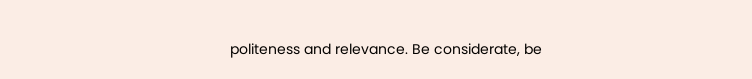politeness and relevance. Be considerate, be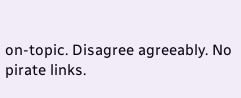on-topic. Disagree agreeably. No pirate links.